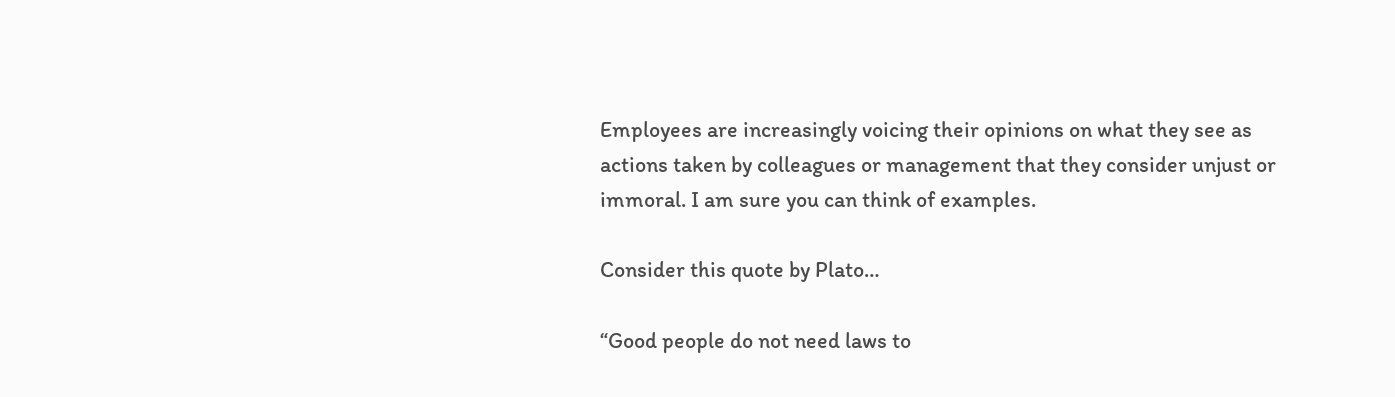Employees are increasingly voicing their opinions on what they see as actions taken by colleagues or management that they consider unjust or immoral. I am sure you can think of examples.

Consider this quote by Plato…

“Good people do not need laws to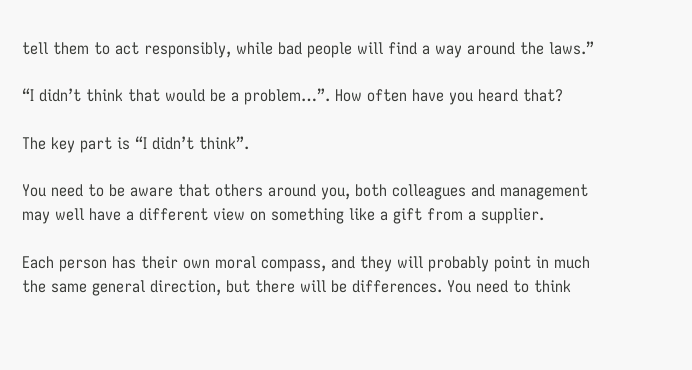tell them to act responsibly, while bad people will find a way around the laws.”

“I didn’t think that would be a problem…”. How often have you heard that?

The key part is “I didn’t think”.

You need to be aware that others around you, both colleagues and management may well have a different view on something like a gift from a supplier.

Each person has their own moral compass, and they will probably point in much the same general direction, but there will be differences. You need to think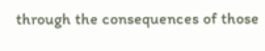through the consequences of those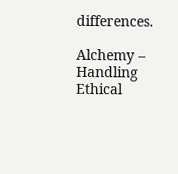differences.

Alchemy – Handling Ethical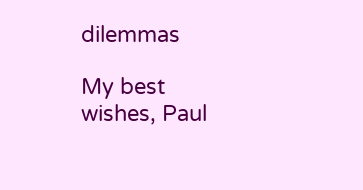dilemmas

My best wishes, Paul